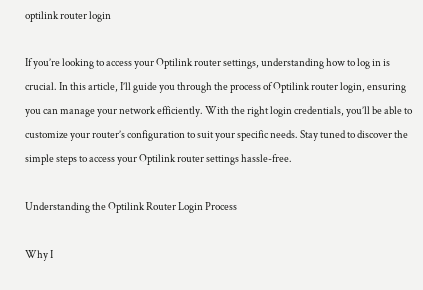optilink router login

If you’re looking to access your Optilink router settings, understanding how to log in is crucial. In this article, I’ll guide you through the process of Optilink router login, ensuring you can manage your network efficiently. With the right login credentials, you’ll be able to customize your router’s configuration to suit your specific needs. Stay tuned to discover the simple steps to access your Optilink router settings hassle-free.

Understanding the Optilink Router Login Process

Why I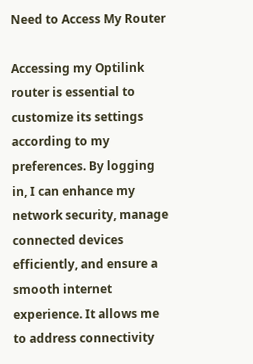Need to Access My Router

Accessing my Optilink router is essential to customize its settings according to my preferences. By logging in, I can enhance my network security, manage connected devices efficiently, and ensure a smooth internet experience. It allows me to address connectivity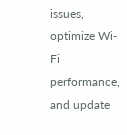issues, optimize Wi-Fi performance, and update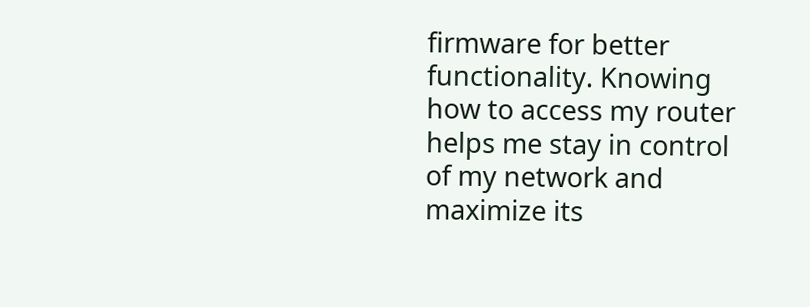firmware for better functionality. Knowing how to access my router helps me stay in control of my network and maximize its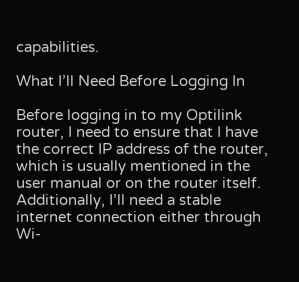capabilities.

What I’ll Need Before Logging In

Before logging in to my Optilink router, I need to ensure that I have the correct IP address of the router, which is usually mentioned in the user manual or on the router itself. Additionally, I’ll need a stable internet connection either through Wi-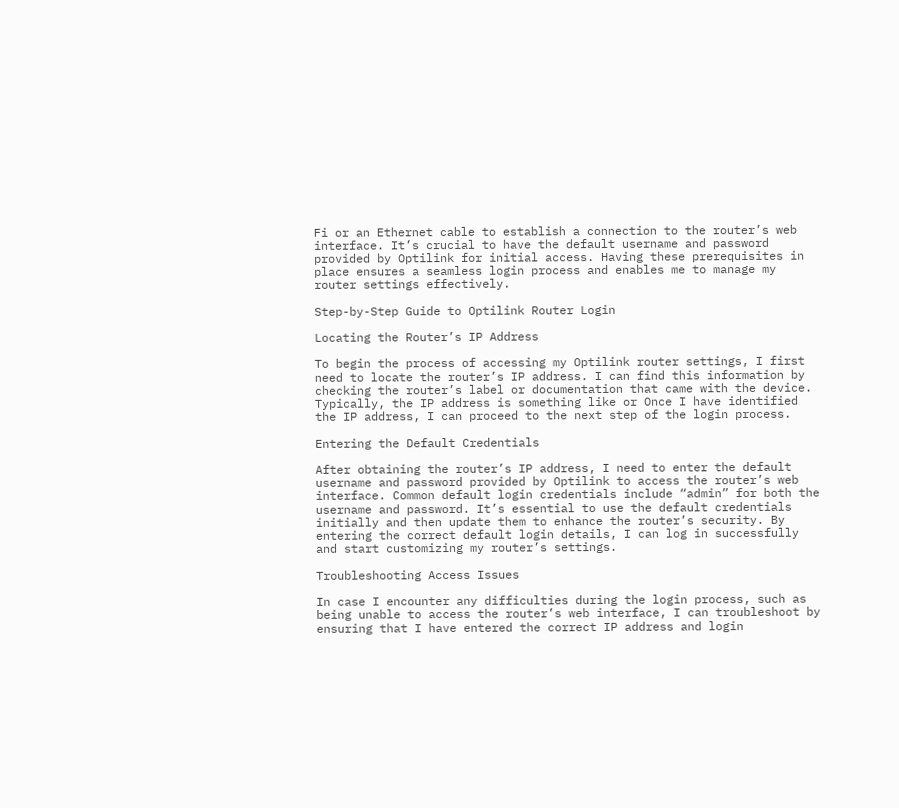Fi or an Ethernet cable to establish a connection to the router’s web interface. It’s crucial to have the default username and password provided by Optilink for initial access. Having these prerequisites in place ensures a seamless login process and enables me to manage my router settings effectively.

Step-by-Step Guide to Optilink Router Login

Locating the Router’s IP Address

To begin the process of accessing my Optilink router settings, I first need to locate the router’s IP address. I can find this information by checking the router’s label or documentation that came with the device. Typically, the IP address is something like or Once I have identified the IP address, I can proceed to the next step of the login process.

Entering the Default Credentials

After obtaining the router’s IP address, I need to enter the default username and password provided by Optilink to access the router’s web interface. Common default login credentials include “admin” for both the username and password. It’s essential to use the default credentials initially and then update them to enhance the router’s security. By entering the correct default login details, I can log in successfully and start customizing my router’s settings.

Troubleshooting Access Issues

In case I encounter any difficulties during the login process, such as being unable to access the router’s web interface, I can troubleshoot by ensuring that I have entered the correct IP address and login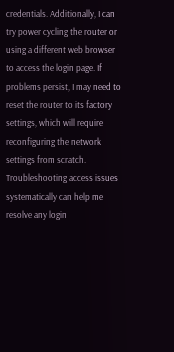credentials. Additionally, I can try power cycling the router or using a different web browser to access the login page. If problems persist, I may need to reset the router to its factory settings, which will require reconfiguring the network settings from scratch. Troubleshooting access issues systematically can help me resolve any login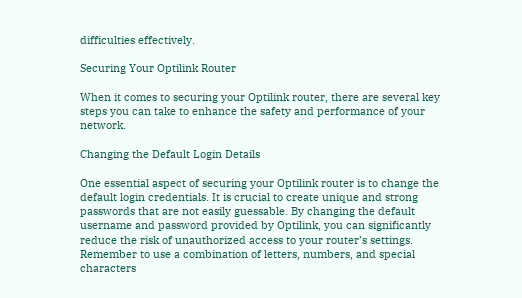difficulties effectively.

Securing Your Optilink Router

When it comes to securing your Optilink router, there are several key steps you can take to enhance the safety and performance of your network.

Changing the Default Login Details

One essential aspect of securing your Optilink router is to change the default login credentials. It is crucial to create unique and strong passwords that are not easily guessable. By changing the default username and password provided by Optilink, you can significantly reduce the risk of unauthorized access to your router’s settings. Remember to use a combination of letters, numbers, and special characters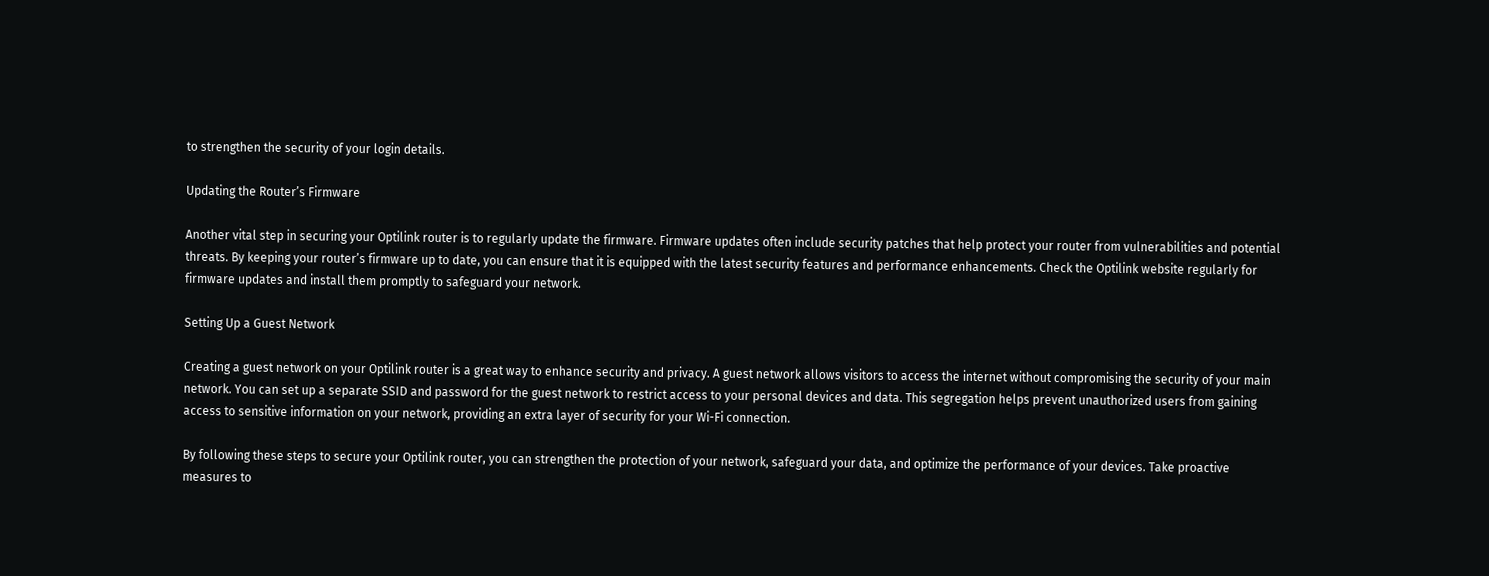to strengthen the security of your login details.

Updating the Router’s Firmware

Another vital step in securing your Optilink router is to regularly update the firmware. Firmware updates often include security patches that help protect your router from vulnerabilities and potential threats. By keeping your router’s firmware up to date, you can ensure that it is equipped with the latest security features and performance enhancements. Check the Optilink website regularly for firmware updates and install them promptly to safeguard your network.

Setting Up a Guest Network

Creating a guest network on your Optilink router is a great way to enhance security and privacy. A guest network allows visitors to access the internet without compromising the security of your main network. You can set up a separate SSID and password for the guest network to restrict access to your personal devices and data. This segregation helps prevent unauthorized users from gaining access to sensitive information on your network, providing an extra layer of security for your Wi-Fi connection.

By following these steps to secure your Optilink router, you can strengthen the protection of your network, safeguard your data, and optimize the performance of your devices. Take proactive measures to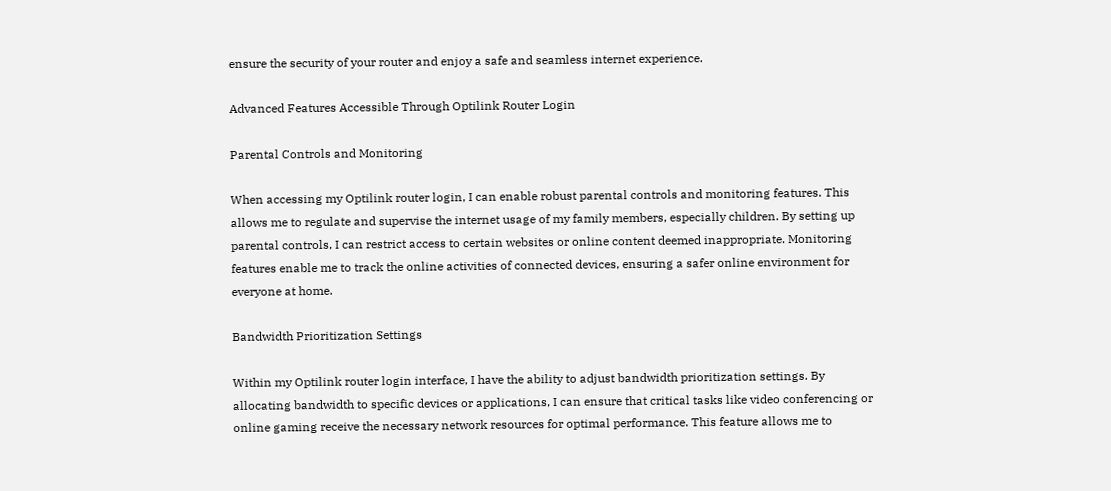ensure the security of your router and enjoy a safe and seamless internet experience.

Advanced Features Accessible Through Optilink Router Login

Parental Controls and Monitoring

When accessing my Optilink router login, I can enable robust parental controls and monitoring features. This allows me to regulate and supervise the internet usage of my family members, especially children. By setting up parental controls, I can restrict access to certain websites or online content deemed inappropriate. Monitoring features enable me to track the online activities of connected devices, ensuring a safer online environment for everyone at home.

Bandwidth Prioritization Settings

Within my Optilink router login interface, I have the ability to adjust bandwidth prioritization settings. By allocating bandwidth to specific devices or applications, I can ensure that critical tasks like video conferencing or online gaming receive the necessary network resources for optimal performance. This feature allows me to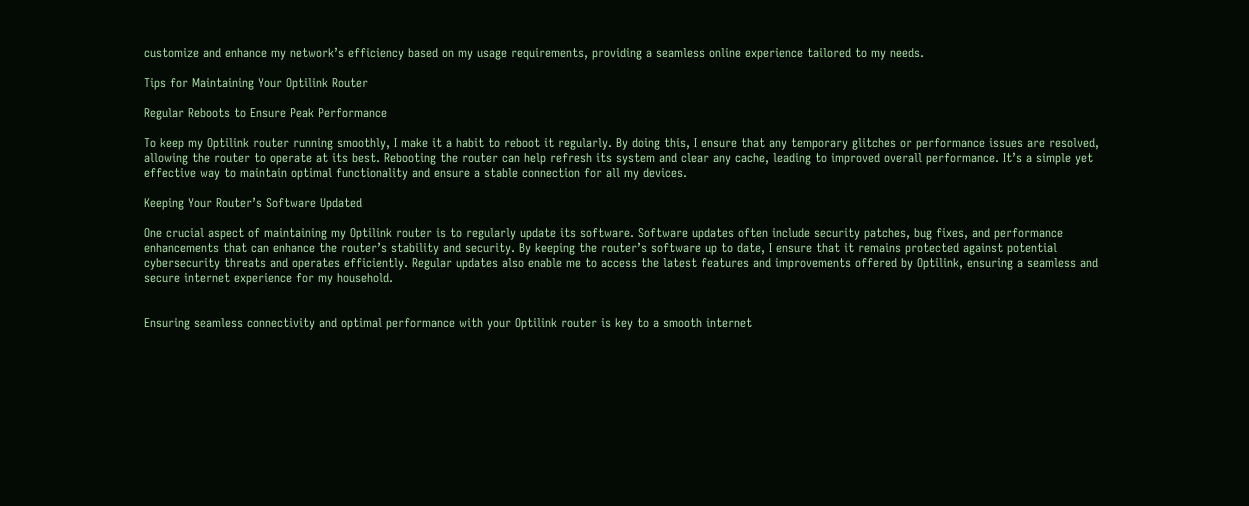customize and enhance my network’s efficiency based on my usage requirements, providing a seamless online experience tailored to my needs.

Tips for Maintaining Your Optilink Router

Regular Reboots to Ensure Peak Performance

To keep my Optilink router running smoothly, I make it a habit to reboot it regularly. By doing this, I ensure that any temporary glitches or performance issues are resolved, allowing the router to operate at its best. Rebooting the router can help refresh its system and clear any cache, leading to improved overall performance. It’s a simple yet effective way to maintain optimal functionality and ensure a stable connection for all my devices.

Keeping Your Router’s Software Updated

One crucial aspect of maintaining my Optilink router is to regularly update its software. Software updates often include security patches, bug fixes, and performance enhancements that can enhance the router’s stability and security. By keeping the router’s software up to date, I ensure that it remains protected against potential cybersecurity threats and operates efficiently. Regular updates also enable me to access the latest features and improvements offered by Optilink, ensuring a seamless and secure internet experience for my household.


Ensuring seamless connectivity and optimal performance with your Optilink router is key to a smooth internet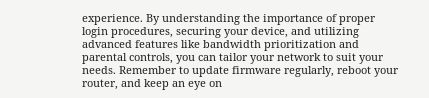experience. By understanding the importance of proper login procedures, securing your device, and utilizing advanced features like bandwidth prioritization and parental controls, you can tailor your network to suit your needs. Remember to update firmware regularly, reboot your router, and keep an eye on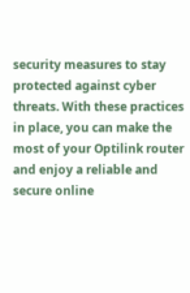security measures to stay protected against cyber threats. With these practices in place, you can make the most of your Optilink router and enjoy a reliable and secure online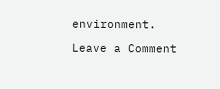environment.

Leave a Comment